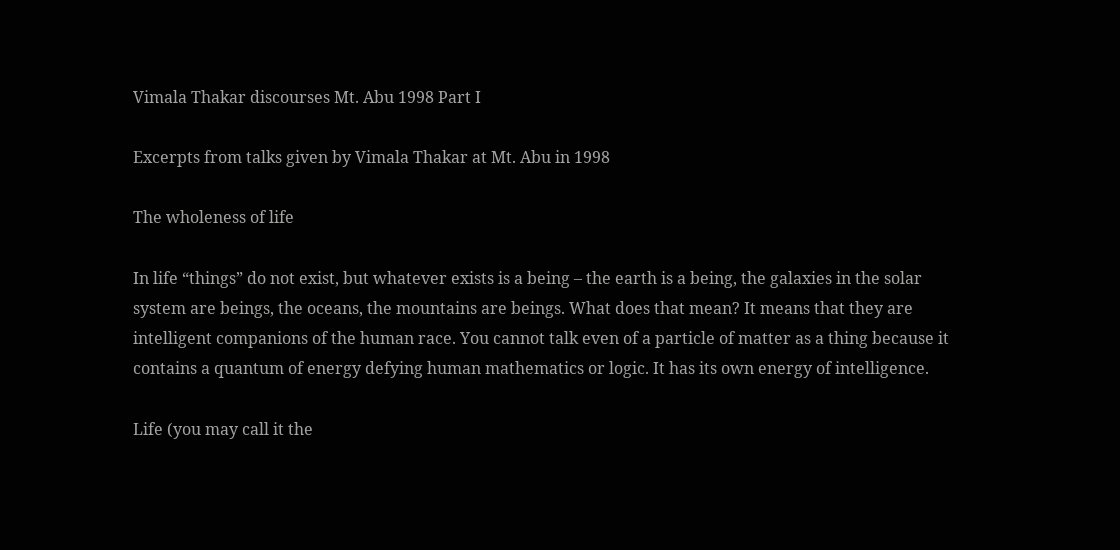Vimala Thakar discourses Mt. Abu 1998 Part I

Excerpts from talks given by Vimala Thakar at Mt. Abu in 1998

The wholeness of life

In life “things” do not exist, but whatever exists is a being – the earth is a being, the galaxies in the solar system are beings, the oceans, the mountains are beings. What does that mean? It means that they are intelligent companions of the human race. You cannot talk even of a particle of matter as a thing because it contains a quantum of energy defying human mathematics or logic. It has its own energy of intelligence.

Life (you may call it the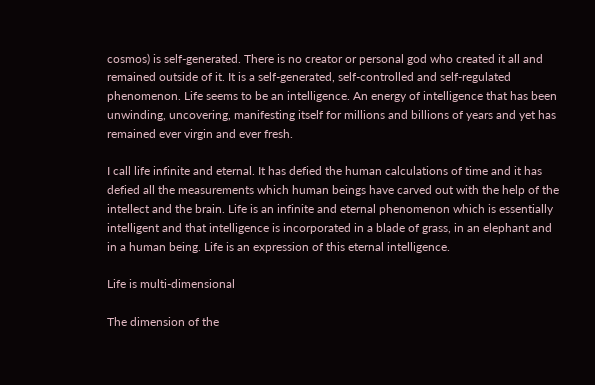cosmos) is self-generated. There is no creator or personal god who created it all and remained outside of it. It is a self-generated, self-controlled and self-regulated phenomenon. Life seems to be an intelligence. An energy of intelligence that has been unwinding, uncovering, manifesting itself for millions and billions of years and yet has remained ever virgin and ever fresh.

I call life infinite and eternal. It has defied the human calculations of time and it has defied all the measurements which human beings have carved out with the help of the intellect and the brain. Life is an infinite and eternal phenomenon which is essentially intelligent and that intelligence is incorporated in a blade of grass, in an elephant and in a human being. Life is an expression of this eternal intelligence.

Life is multi-dimensional

The dimension of the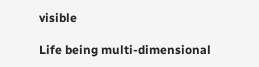visible

Life being multi-dimensional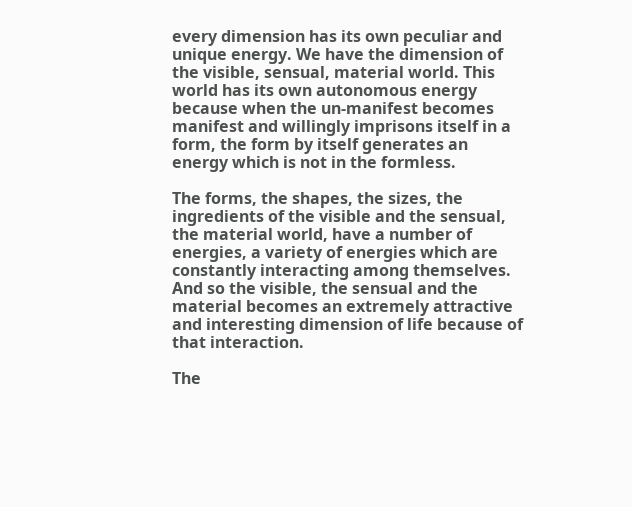every dimension has its own peculiar and unique energy. We have the dimension of the visible, sensual, material world. This world has its own autonomous energy because when the un-manifest becomes manifest and willingly imprisons itself in a form, the form by itself generates an energy which is not in the formless.

The forms, the shapes, the sizes, the ingredients of the visible and the sensual, the material world, have a number of energies, a variety of energies which are constantly interacting among themselves. And so the visible, the sensual and the material becomes an extremely attractive and interesting dimension of life because of that interaction.

The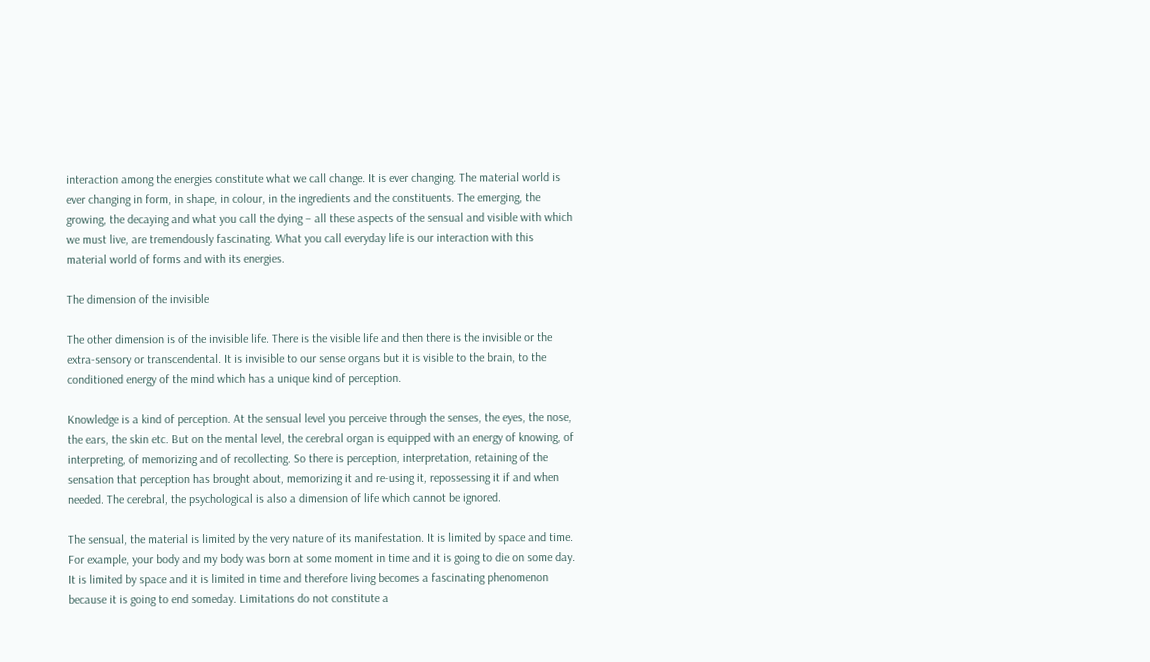interaction among the energies constitute what we call change. It is ever changing. The material world is ever changing in form, in shape, in colour, in the ingredients and the constituents. The emerging, the growing, the decaying and what you call the dying – all these aspects of the sensual and visible with which we must live, are tremendously fascinating. What you call everyday life is our interaction with this material world of forms and with its energies.

The dimension of the invisible

The other dimension is of the invisible life. There is the visible life and then there is the invisible or the extra-sensory or transcendental. It is invisible to our sense organs but it is visible to the brain, to the conditioned energy of the mind which has a unique kind of perception.

Knowledge is a kind of perception. At the sensual level you perceive through the senses, the eyes, the nose, the ears, the skin etc. But on the mental level, the cerebral organ is equipped with an energy of knowing, of interpreting, of memorizing and of recollecting. So there is perception, interpretation, retaining of the sensation that perception has brought about, memorizing it and re-using it, repossessing it if and when needed. The cerebral, the psychological is also a dimension of life which cannot be ignored.

The sensual, the material is limited by the very nature of its manifestation. It is limited by space and time. For example, your body and my body was born at some moment in time and it is going to die on some day. It is limited by space and it is limited in time and therefore living becomes a fascinating phenomenon because it is going to end someday. Limitations do not constitute a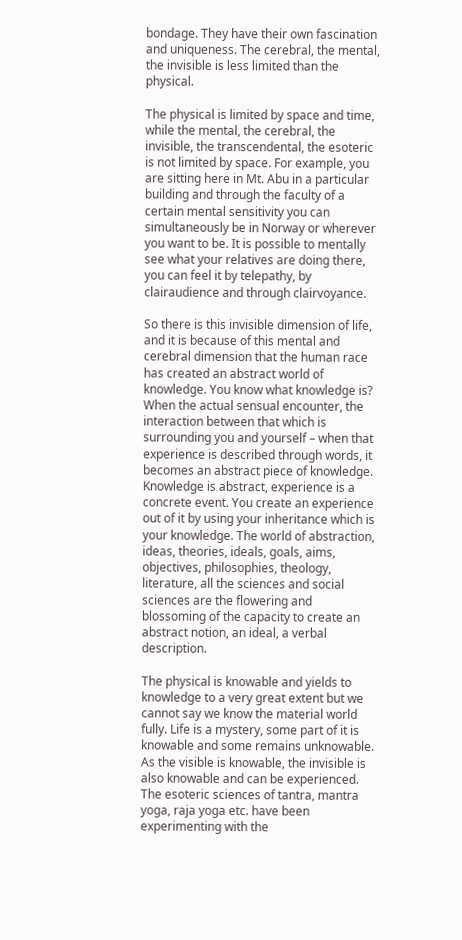bondage. They have their own fascination and uniqueness. The cerebral, the mental, the invisible is less limited than the physical.

The physical is limited by space and time, while the mental, the cerebral, the invisible, the transcendental, the esoteric is not limited by space. For example, you are sitting here in Mt. Abu in a particular building and through the faculty of a certain mental sensitivity you can simultaneously be in Norway or wherever you want to be. It is possible to mentally see what your relatives are doing there, you can feel it by telepathy, by clairaudience and through clairvoyance.

So there is this invisible dimension of life, and it is because of this mental and cerebral dimension that the human race has created an abstract world of knowledge. You know what knowledge is? When the actual sensual encounter, the interaction between that which is surrounding you and yourself – when that experience is described through words, it becomes an abstract piece of knowledge. Knowledge is abstract, experience is a concrete event. You create an experience out of it by using your inheritance which is your knowledge. The world of abstraction, ideas, theories, ideals, goals, aims, objectives, philosophies, theology, literature, all the sciences and social sciences are the flowering and blossoming of the capacity to create an abstract notion, an ideal, a verbal description.

The physical is knowable and yields to knowledge to a very great extent but we cannot say we know the material world fully. Life is a mystery, some part of it is knowable and some remains unknowable. As the visible is knowable, the invisible is also knowable and can be experienced. The esoteric sciences of tantra, mantra yoga, raja yoga etc. have been experimenting with the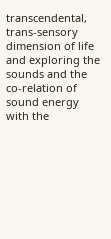transcendental, trans-sensory dimension of life and exploring the sounds and the co-relation of sound energy with the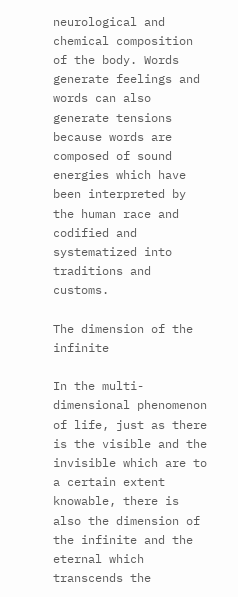neurological and chemical composition of the body. Words generate feelings and words can also generate tensions because words are composed of sound energies which have been interpreted by the human race and codified and systematized into traditions and customs.

The dimension of the infinite

In the multi-dimensional phenomenon of life, just as there is the visible and the invisible which are to a certain extent knowable, there is also the dimension of the infinite and the eternal which transcends the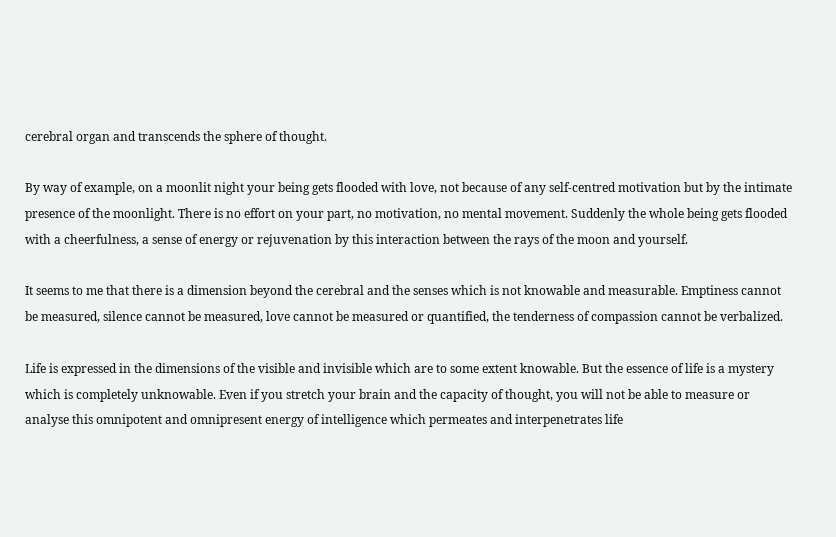cerebral organ and transcends the sphere of thought.

By way of example, on a moonlit night your being gets flooded with love, not because of any self-centred motivation but by the intimate presence of the moonlight. There is no effort on your part, no motivation, no mental movement. Suddenly the whole being gets flooded with a cheerfulness, a sense of energy or rejuvenation by this interaction between the rays of the moon and yourself.

It seems to me that there is a dimension beyond the cerebral and the senses which is not knowable and measurable. Emptiness cannot be measured, silence cannot be measured, love cannot be measured or quantified, the tenderness of compassion cannot be verbalized.

Life is expressed in the dimensions of the visible and invisible which are to some extent knowable. But the essence of life is a mystery which is completely unknowable. Even if you stretch your brain and the capacity of thought, you will not be able to measure or analyse this omnipotent and omnipresent energy of intelligence which permeates and interpenetrates life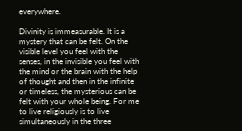everywhere.

Divinity is immeasurable. It is a mystery that can be felt. On the visible level you feel with the senses, in the invisible you feel with the mind or the brain with the help of thought and then in the infinite or timeless, the mysterious can be felt with your whole being. For me to live religiously is to live simultaneously in the three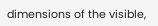dimensions of the visible,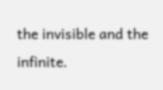the invisible and the infinite.